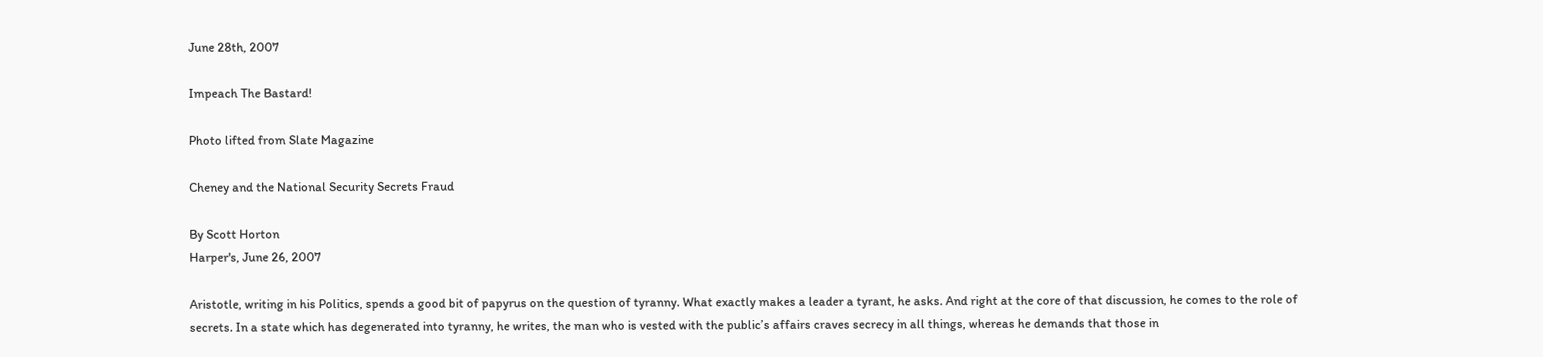June 28th, 2007

Impeach The Bastard!

Photo lifted from Slate Magazine

Cheney and the National Security Secrets Fraud

By Scott Horton
Harper's, June 26, 2007

Aristotle, writing in his Politics, spends a good bit of papyrus on the question of tyranny. What exactly makes a leader a tyrant, he asks. And right at the core of that discussion, he comes to the role of secrets. In a state which has degenerated into tyranny, he writes, the man who is vested with the public’s affairs craves secrecy in all things, whereas he demands that those in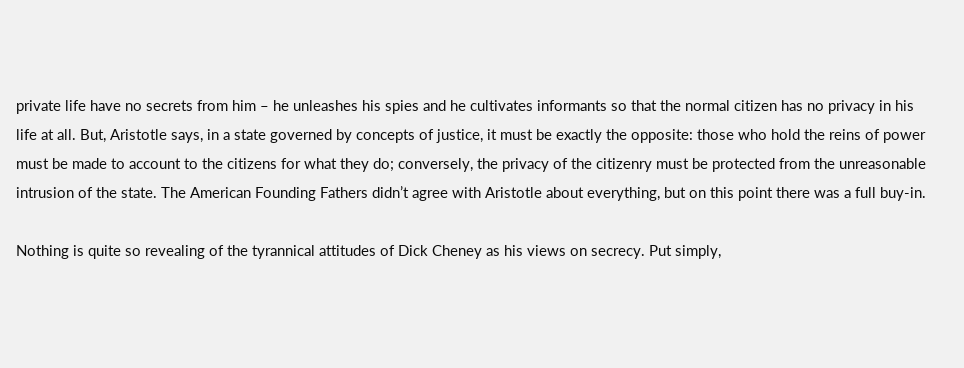private life have no secrets from him – he unleashes his spies and he cultivates informants so that the normal citizen has no privacy in his life at all. But, Aristotle says, in a state governed by concepts of justice, it must be exactly the opposite: those who hold the reins of power must be made to account to the citizens for what they do; conversely, the privacy of the citizenry must be protected from the unreasonable intrusion of the state. The American Founding Fathers didn’t agree with Aristotle about everything, but on this point there was a full buy-in.

Nothing is quite so revealing of the tyrannical attitudes of Dick Cheney as his views on secrecy. Put simply,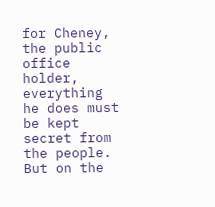for Cheney, the public office holder, everything he does must be kept secret from the people. But on the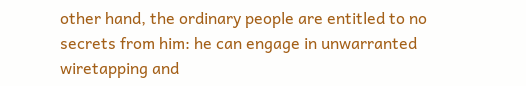other hand, the ordinary people are entitled to no secrets from him: he can engage in unwarranted wiretapping and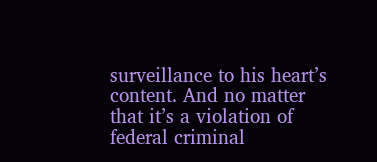surveillance to his heart’s content. And no matter that it’s a violation of federal criminal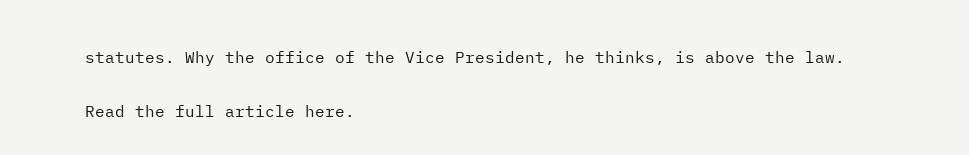statutes. Why the office of the Vice President, he thinks, is above the law.

Read the full article here.